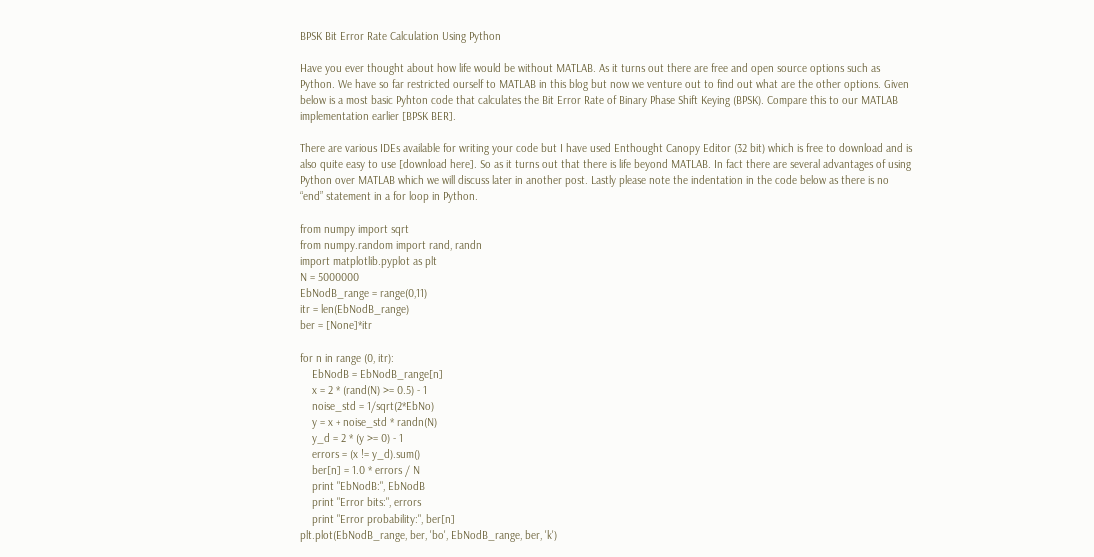BPSK Bit Error Rate Calculation Using Python

Have you ever thought about how life would be without MATLAB. As it turns out there are free and open source options such as Python. We have so far restricted ourself to MATLAB in this blog but now we venture out to find out what are the other options. Given below is a most basic Pyhton code that calculates the Bit Error Rate of Binary Phase Shift Keying (BPSK). Compare this to our MATLAB implementation earlier [BPSK BER].

There are various IDEs available for writing your code but I have used Enthought Canopy Editor (32 bit) which is free to download and is also quite easy to use [download here]. So as it turns out that there is life beyond MATLAB. In fact there are several advantages of using Python over MATLAB which we will discuss later in another post. Lastly please note the indentation in the code below as there is no “end” statement in a for loop in Python.

from numpy import sqrt
from numpy.random import rand, randn
import matplotlib.pyplot as plt
N = 5000000
EbNodB_range = range(0,11)
itr = len(EbNodB_range)
ber = [None]*itr

for n in range (0, itr):
    EbNodB = EbNodB_range[n]
    x = 2 * (rand(N) >= 0.5) - 1
    noise_std = 1/sqrt(2*EbNo)
    y = x + noise_std * randn(N)
    y_d = 2 * (y >= 0) - 1
    errors = (x != y_d).sum()
    ber[n] = 1.0 * errors / N
    print "EbNodB:", EbNodB
    print "Error bits:", errors
    print "Error probability:", ber[n]
plt.plot(EbNodB_range, ber, 'bo', EbNodB_range, ber, 'k')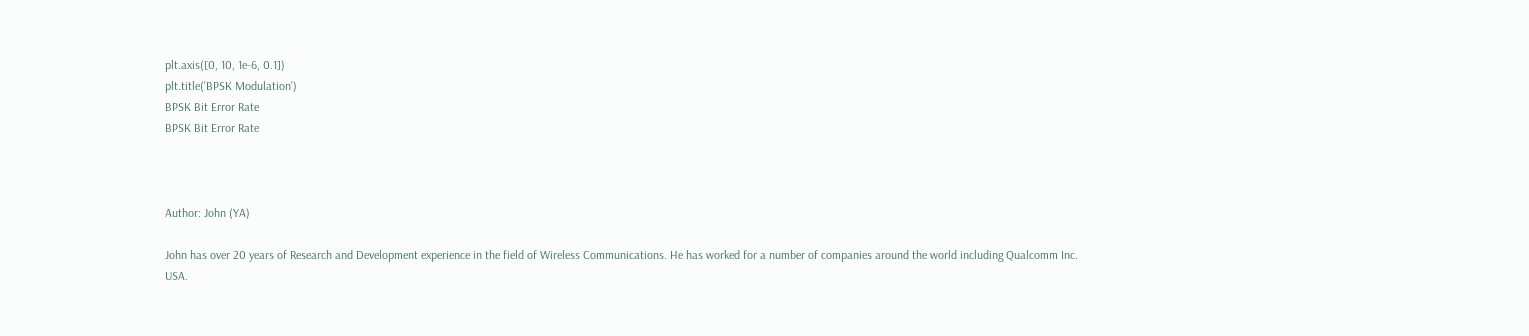plt.axis([0, 10, 1e-6, 0.1])
plt.title('BPSK Modulation')
BPSK Bit Error Rate
BPSK Bit Error Rate



Author: John (YA)

John has over 20 years of Research and Development experience in the field of Wireless Communications. He has worked for a number of companies around the world including Qualcomm Inc. USA.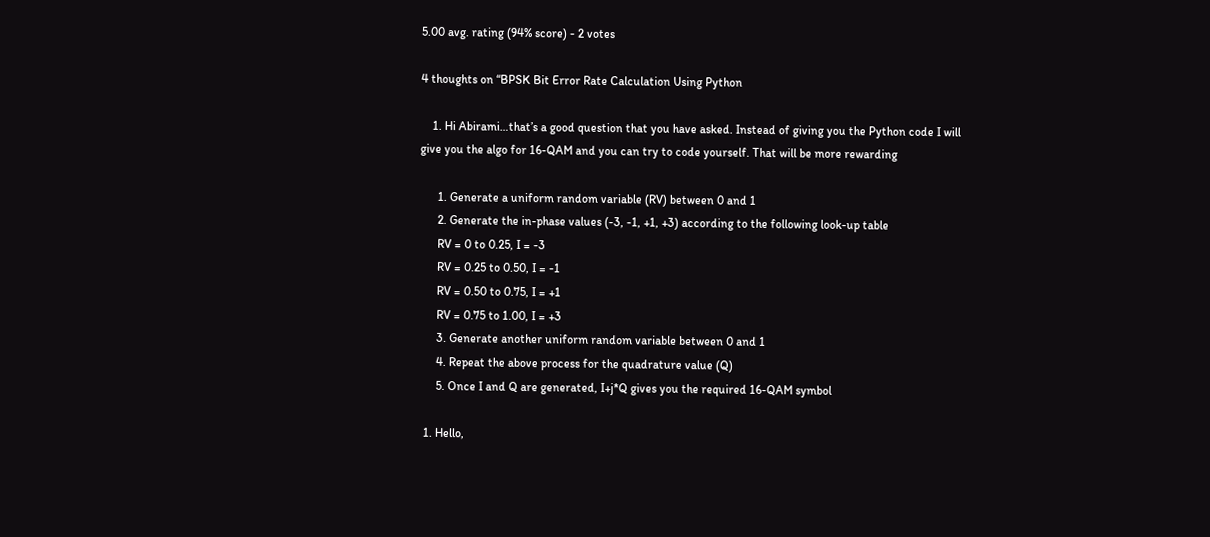5.00 avg. rating (94% score) - 2 votes

4 thoughts on “BPSK Bit Error Rate Calculation Using Python

    1. Hi Abirami…that’s a good question that you have asked. Instead of giving you the Python code I will give you the algo for 16-QAM and you can try to code yourself. That will be more rewarding

      1. Generate a uniform random variable (RV) between 0 and 1
      2. Generate the in-phase values (-3, -1, +1, +3) according to the following look-up table
      RV = 0 to 0.25, I = -3
      RV = 0.25 to 0.50, I = -1
      RV = 0.50 to 0.75, I = +1
      RV = 0.75 to 1.00, I = +3
      3. Generate another uniform random variable between 0 and 1
      4. Repeat the above process for the quadrature value (Q)
      5. Once I and Q are generated, I+j*Q gives you the required 16-QAM symbol

  1. Hello,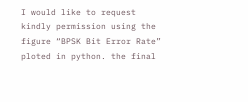I would like to request kindly permission using the figure “BPSK Bit Error Rate” ploted in python. the final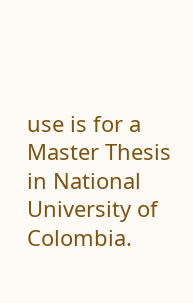use is for a Master Thesis in National University of Colombia.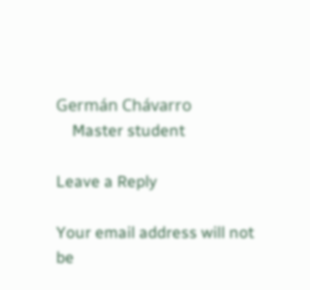Germán Chávarro
    Master student

Leave a Reply

Your email address will not be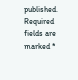published. Required fields are marked *